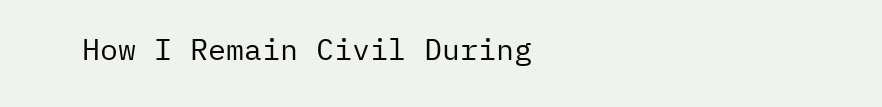How I Remain Civil During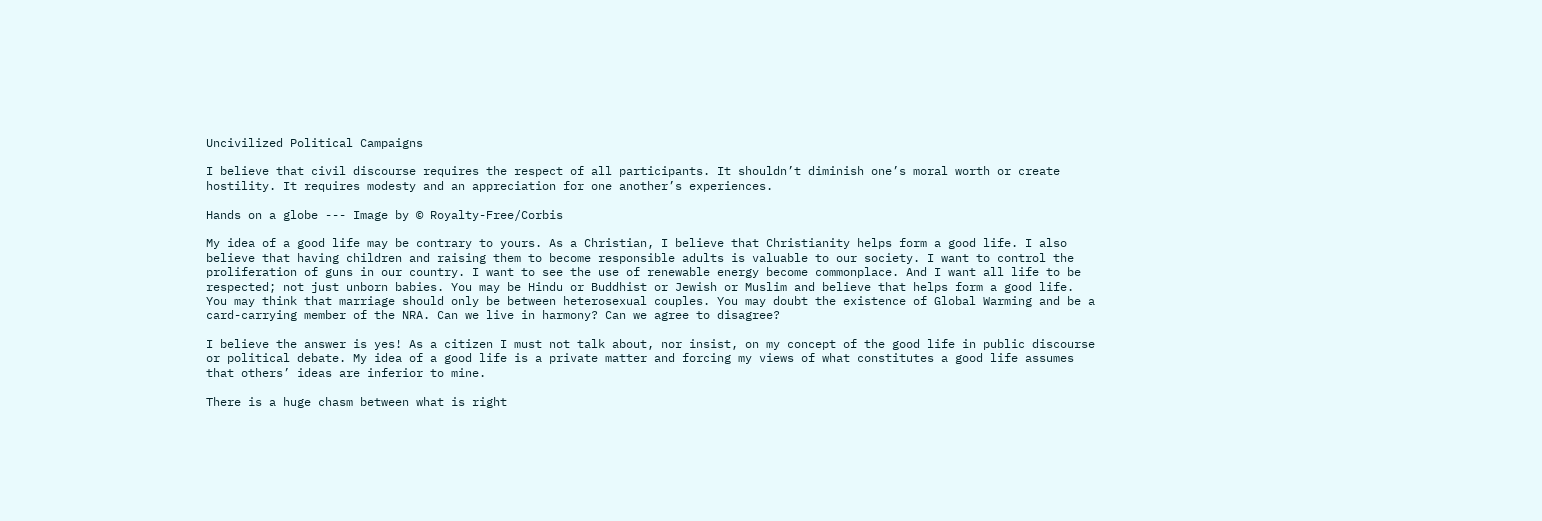Uncivilized Political Campaigns

I believe that civil discourse requires the respect of all participants. It shouldn’t diminish one’s moral worth or create hostility. It requires modesty and an appreciation for one another’s experiences.

Hands on a globe --- Image by © Royalty-Free/Corbis

My idea of a good life may be contrary to yours. As a Christian, I believe that Christianity helps form a good life. I also believe that having children and raising them to become responsible adults is valuable to our society. I want to control the proliferation of guns in our country. I want to see the use of renewable energy become commonplace. And I want all life to be respected; not just unborn babies. You may be Hindu or Buddhist or Jewish or Muslim and believe that helps form a good life. You may think that marriage should only be between heterosexual couples. You may doubt the existence of Global Warming and be a card-carrying member of the NRA. Can we live in harmony? Can we agree to disagree?

I believe the answer is yes! As a citizen I must not talk about, nor insist, on my concept of the good life in public discourse or political debate. My idea of a good life is a private matter and forcing my views of what constitutes a good life assumes that others’ ideas are inferior to mine.

There is a huge chasm between what is right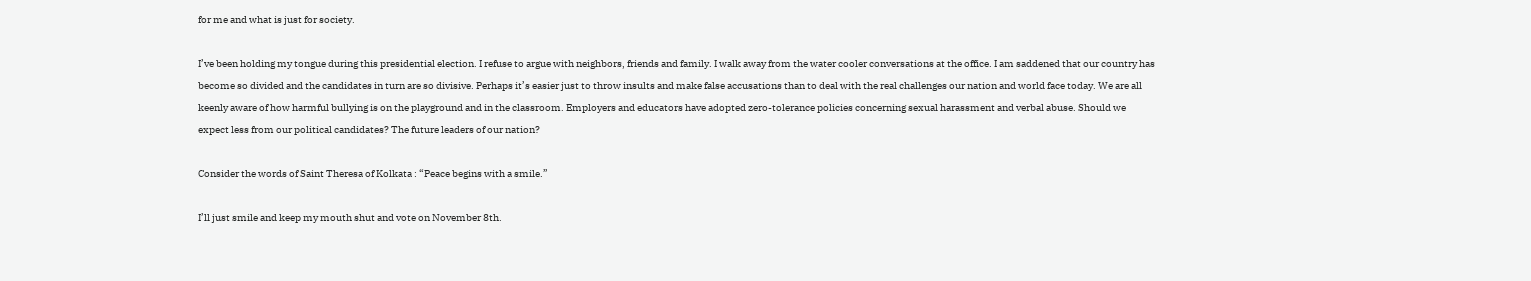for me and what is just for society.

I’ve been holding my tongue during this presidential election. I refuse to argue with neighbors, friends and family. I walk away from the water cooler conversations at the office. I am saddened that our country has become so divided and the candidates in turn are so divisive. Perhaps it’s easier just to throw insults and make false accusations than to deal with the real challenges our nation and world face today. We are all keenly aware of how harmful bullying is on the playground and in the classroom. Employers and educators have adopted zero-tolerance policies concerning sexual harassment and verbal abuse. Should we expect less from our political candidates? The future leaders of our nation?

Consider the words of Saint Theresa of Kolkata : “Peace begins with a smile.”

I’ll just smile and keep my mouth shut and vote on November 8th.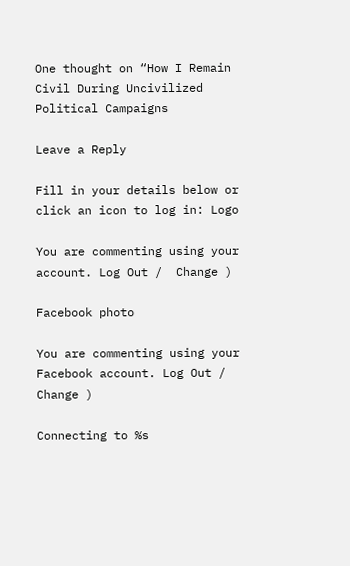One thought on “How I Remain Civil During Uncivilized Political Campaigns

Leave a Reply

Fill in your details below or click an icon to log in: Logo

You are commenting using your account. Log Out /  Change )

Facebook photo

You are commenting using your Facebook account. Log Out /  Change )

Connecting to %s